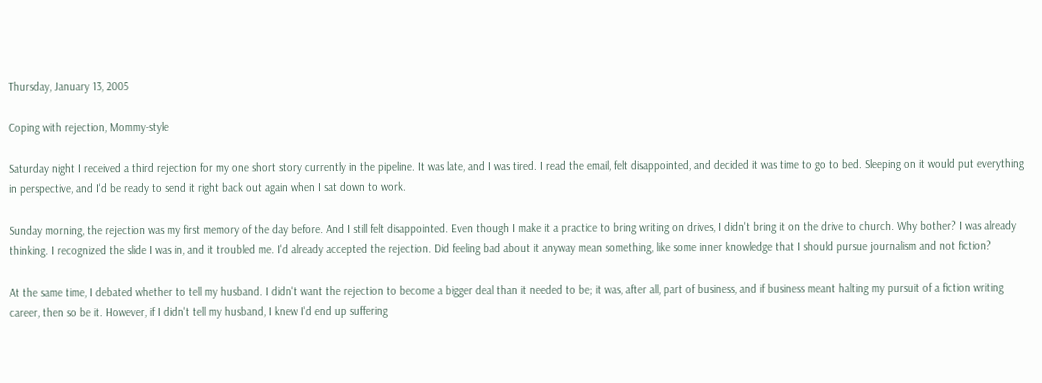Thursday, January 13, 2005

Coping with rejection, Mommy-style

Saturday night I received a third rejection for my one short story currently in the pipeline. It was late, and I was tired. I read the email, felt disappointed, and decided it was time to go to bed. Sleeping on it would put everything in perspective, and I'd be ready to send it right back out again when I sat down to work.

Sunday morning, the rejection was my first memory of the day before. And I still felt disappointed. Even though I make it a practice to bring writing on drives, I didn't bring it on the drive to church. Why bother? I was already thinking. I recognized the slide I was in, and it troubled me. I'd already accepted the rejection. Did feeling bad about it anyway mean something, like some inner knowledge that I should pursue journalism and not fiction?

At the same time, I debated whether to tell my husband. I didn't want the rejection to become a bigger deal than it needed to be; it was, after all, part of business, and if business meant halting my pursuit of a fiction writing career, then so be it. However, if I didn't tell my husband, I knew I'd end up suffering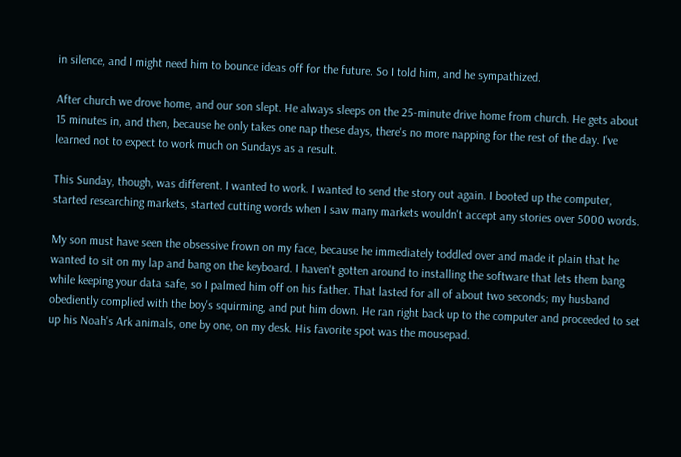in silence, and I might need him to bounce ideas off for the future. So I told him, and he sympathized.

After church we drove home, and our son slept. He always sleeps on the 25-minute drive home from church. He gets about 15 minutes in, and then, because he only takes one nap these days, there's no more napping for the rest of the day. I've learned not to expect to work much on Sundays as a result.

This Sunday, though, was different. I wanted to work. I wanted to send the story out again. I booted up the computer, started researching markets, started cutting words when I saw many markets wouldn't accept any stories over 5000 words.

My son must have seen the obsessive frown on my face, because he immediately toddled over and made it plain that he wanted to sit on my lap and bang on the keyboard. I haven't gotten around to installing the software that lets them bang while keeping your data safe, so I palmed him off on his father. That lasted for all of about two seconds; my husband obediently complied with the boy's squirming, and put him down. He ran right back up to the computer and proceeded to set up his Noah's Ark animals, one by one, on my desk. His favorite spot was the mousepad.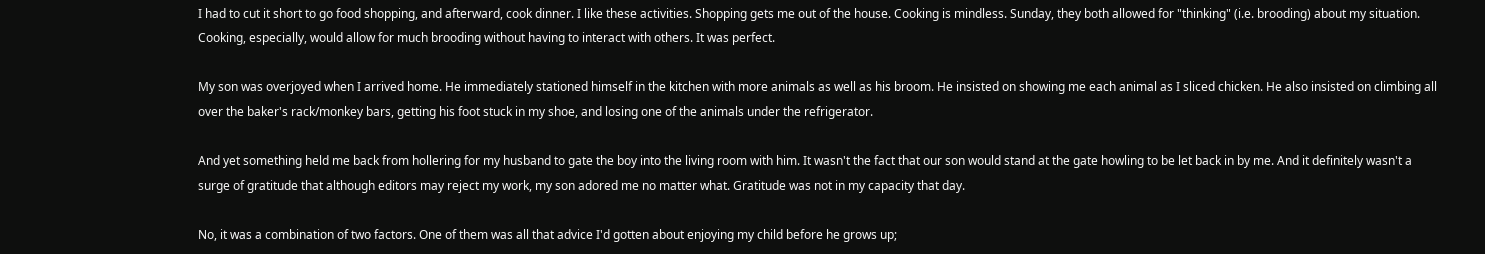I had to cut it short to go food shopping, and afterward, cook dinner. I like these activities. Shopping gets me out of the house. Cooking is mindless. Sunday, they both allowed for "thinking" (i.e. brooding) about my situation. Cooking, especially, would allow for much brooding without having to interact with others. It was perfect.

My son was overjoyed when I arrived home. He immediately stationed himself in the kitchen with more animals as well as his broom. He insisted on showing me each animal as I sliced chicken. He also insisted on climbing all over the baker's rack/monkey bars, getting his foot stuck in my shoe, and losing one of the animals under the refrigerator.

And yet something held me back from hollering for my husband to gate the boy into the living room with him. It wasn't the fact that our son would stand at the gate howling to be let back in by me. And it definitely wasn't a surge of gratitude that although editors may reject my work, my son adored me no matter what. Gratitude was not in my capacity that day.

No, it was a combination of two factors. One of them was all that advice I'd gotten about enjoying my child before he grows up;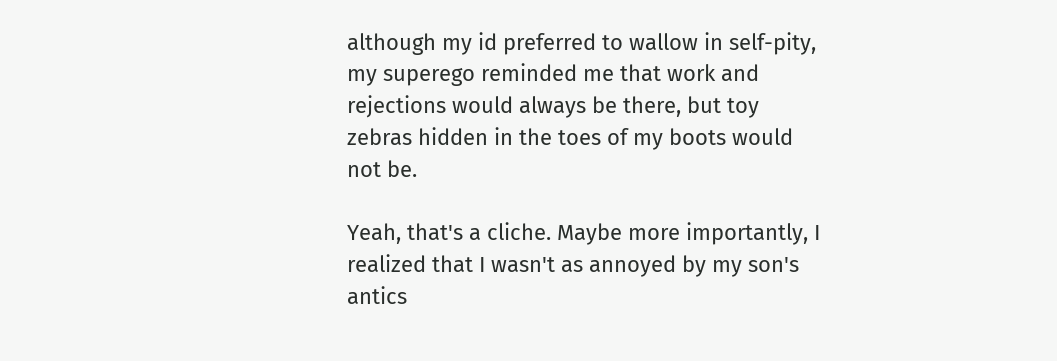although my id preferred to wallow in self-pity, my superego reminded me that work and rejections would always be there, but toy zebras hidden in the toes of my boots would not be.

Yeah, that's a cliche. Maybe more importantly, I realized that I wasn't as annoyed by my son's antics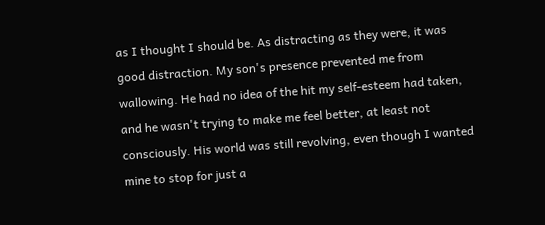as I thought I should be. As distracting as they were, it was good distraction. My son's presence prevented me from wallowing. He had no idea of the hit my self-esteem had taken, and he wasn't trying to make me feel better, at least not consciously. His world was still revolving, even though I wanted mine to stop for just a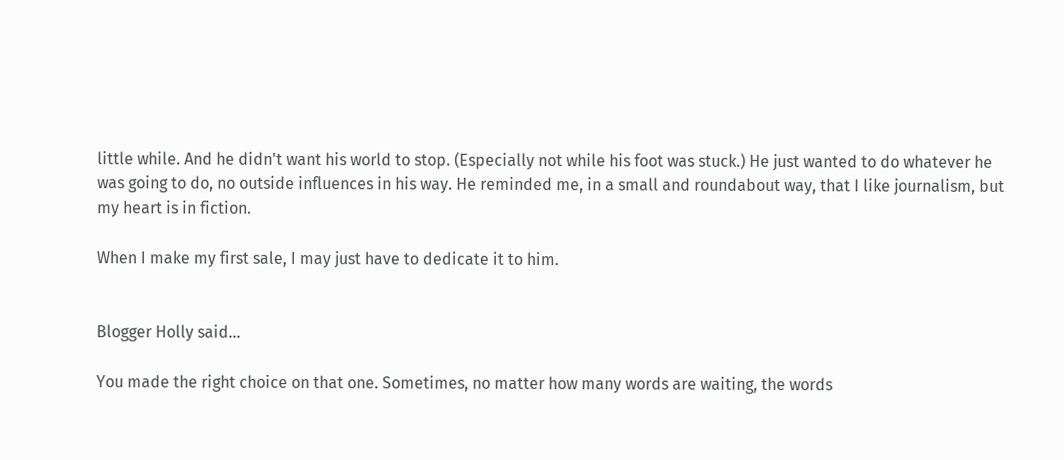little while. And he didn't want his world to stop. (Especially not while his foot was stuck.) He just wanted to do whatever he was going to do, no outside influences in his way. He reminded me, in a small and roundabout way, that I like journalism, but my heart is in fiction.

When I make my first sale, I may just have to dedicate it to him.


Blogger Holly said...

You made the right choice on that one. Sometimes, no matter how many words are waiting, the words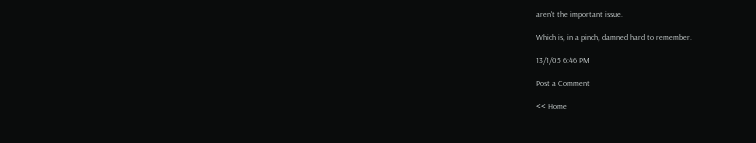aren't the important issue.

Which is, in a pinch, damned hard to remember.

13/1/05 6:46 PM

Post a Comment

<< Home